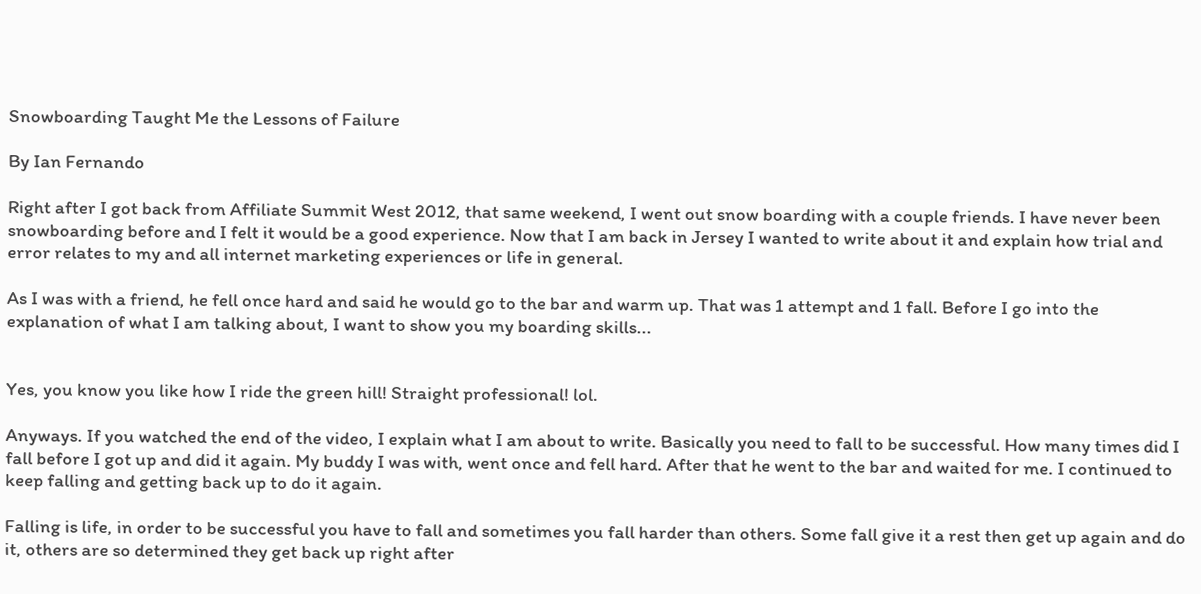Snowboarding Taught Me the Lessons of Failure

By Ian Fernando

Right after I got back from Affiliate Summit West 2012, that same weekend, I went out snow boarding with a couple friends. I have never been snowboarding before and I felt it would be a good experience. Now that I am back in Jersey I wanted to write about it and explain how trial and error relates to my and all internet marketing experiences or life in general.

As I was with a friend, he fell once hard and said he would go to the bar and warm up. That was 1 attempt and 1 fall. Before I go into the explanation of what I am talking about, I want to show you my boarding skills...


Yes, you know you like how I ride the green hill! Straight professional! lol.

Anyways. If you watched the end of the video, I explain what I am about to write. Basically you need to fall to be successful. How many times did I fall before I got up and did it again. My buddy I was with, went once and fell hard. After that he went to the bar and waited for me. I continued to keep falling and getting back up to do it again.

Falling is life, in order to be successful you have to fall and sometimes you fall harder than others. Some fall give it a rest then get up again and do it, others are so determined they get back up right after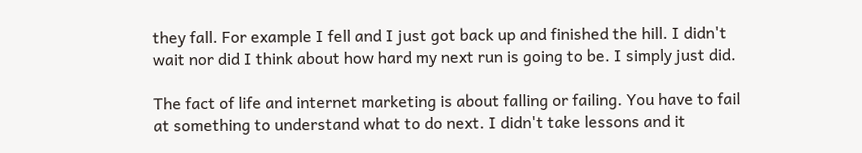they fall. For example I fell and I just got back up and finished the hill. I didn't wait nor did I think about how hard my next run is going to be. I simply just did.

The fact of life and internet marketing is about falling or failing. You have to fail at something to understand what to do next. I didn't take lessons and it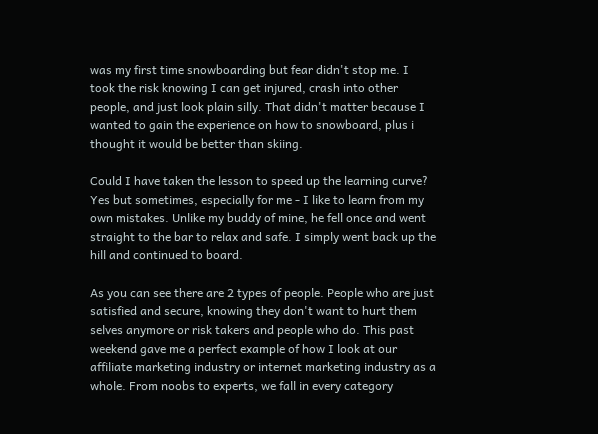was my first time snowboarding but fear didn't stop me. I took the risk knowing I can get injured, crash into other people, and just look plain silly. That didn't matter because I wanted to gain the experience on how to snowboard, plus i thought it would be better than skiing.

Could I have taken the lesson to speed up the learning curve? Yes but sometimes, especially for me - I like to learn from my own mistakes. Unlike my buddy of mine, he fell once and went straight to the bar to relax and safe. I simply went back up the hill and continued to board.

As you can see there are 2 types of people. People who are just satisfied and secure, knowing they don't want to hurt them selves anymore or risk takers and people who do. This past weekend gave me a perfect example of how I look at our affiliate marketing industry or internet marketing industry as a whole. From noobs to experts, we fall in every category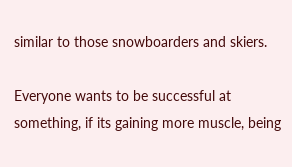similar to those snowboarders and skiers.

Everyone wants to be successful at something, if its gaining more muscle, being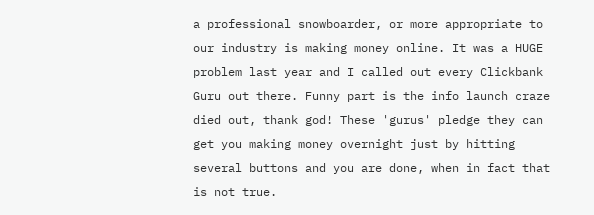a professional snowboarder, or more appropriate to our industry is making money online. It was a HUGE problem last year and I called out every Clickbank Guru out there. Funny part is the info launch craze died out, thank god! These 'gurus' pledge they can get you making money overnight just by hitting several buttons and you are done, when in fact that is not true.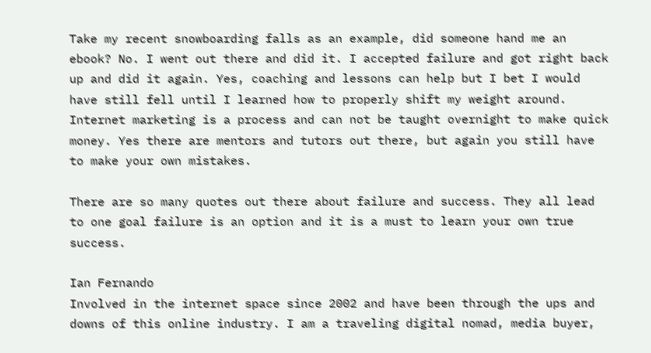Take my recent snowboarding falls as an example, did someone hand me an ebook? No. I went out there and did it. I accepted failure and got right back up and did it again. Yes, coaching and lessons can help but I bet I would have still fell until I learned how to properly shift my weight around. Internet marketing is a process and can not be taught overnight to make quick money. Yes there are mentors and tutors out there, but again you still have to make your own mistakes.

There are so many quotes out there about failure and success. They all lead to one goal failure is an option and it is a must to learn your own true success.

Ian Fernando
Involved in the internet space since 2002 and have been through the ups and downs of this online industry. I am a traveling digital nomad, media buyer,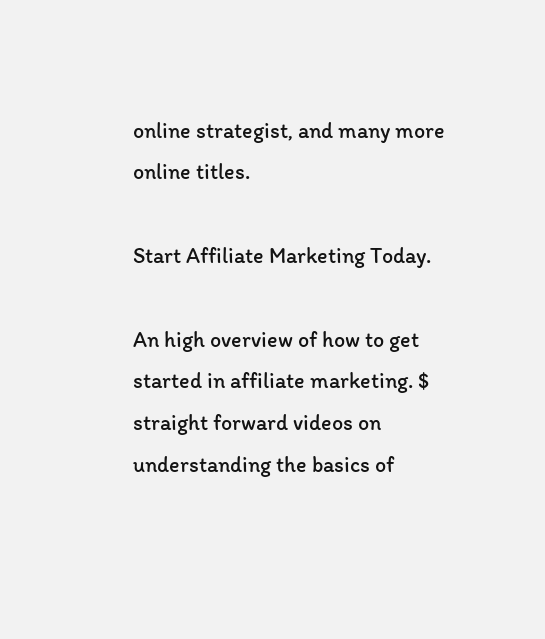online strategist, and many more online titles.

Start Affiliate Marketing Today.

An high overview of how to get started in affiliate marketing. $ straight forward videos on understanding the basics of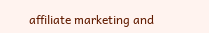affiliate marketing and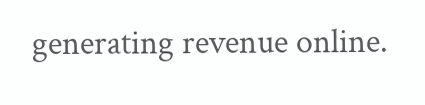generating revenue online.